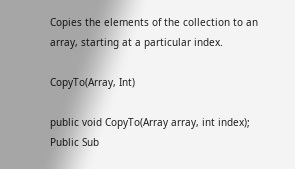Copies the elements of the collection to an array, starting at a particular index.

CopyTo(Array, Int)

public void CopyTo(Array array, int index);
Public Sub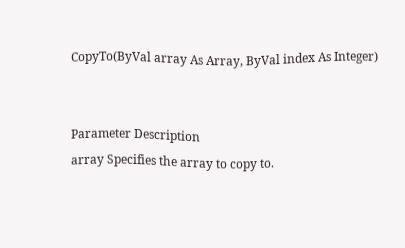CopyTo(ByVal array As Array, ByVal index As Integer)


Parameter Description
array Specifies the array to copy to.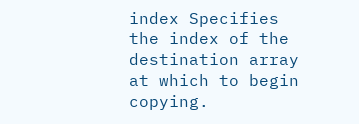index Specifies the index of the destination array at which to begin copying.